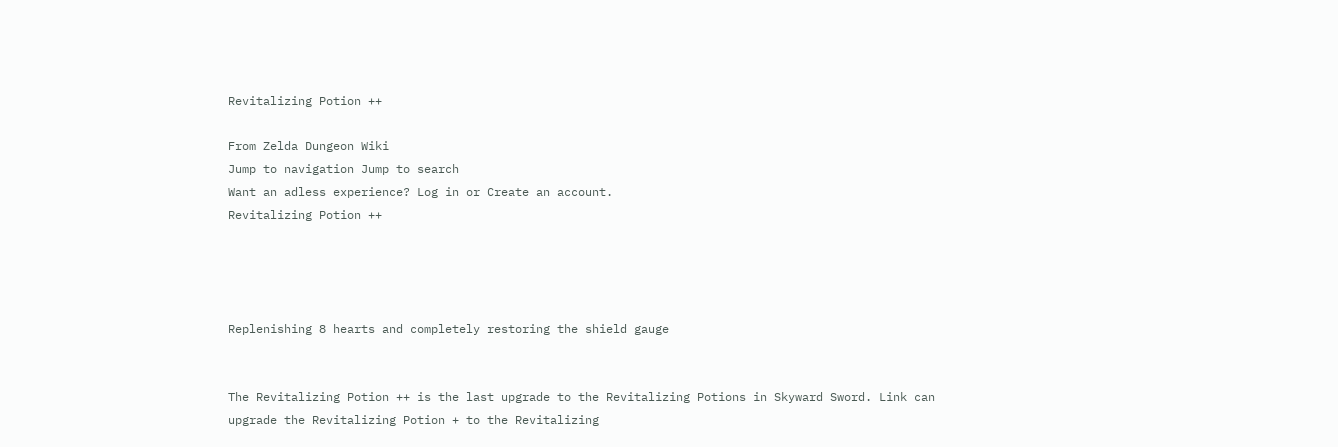Revitalizing Potion ++

From Zelda Dungeon Wiki
Jump to navigation Jump to search
Want an adless experience? Log in or Create an account.
Revitalizing Potion ++




Replenishing 8 hearts and completely restoring the shield gauge


The Revitalizing Potion ++ is the last upgrade to the Revitalizing Potions in Skyward Sword. Link can upgrade the Revitalizing Potion + to the Revitalizing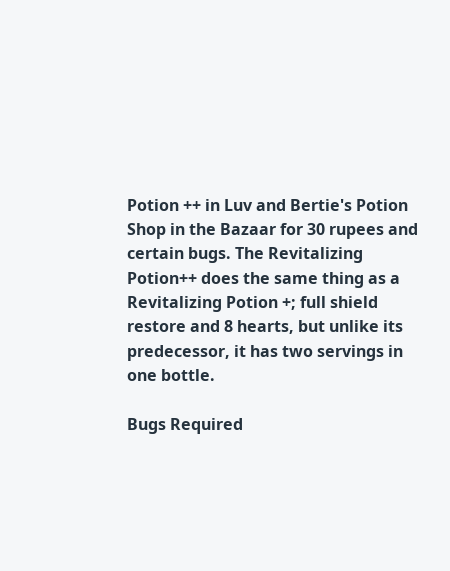Potion ++ in Luv and Bertie's Potion Shop in the Bazaar for 30 rupees and certain bugs. The Revitalizing Potion++ does the same thing as a Revitalizing Potion +; full shield restore and 8 hearts, but unlike its predecessor, it has two servings in one bottle.

Bugs Required